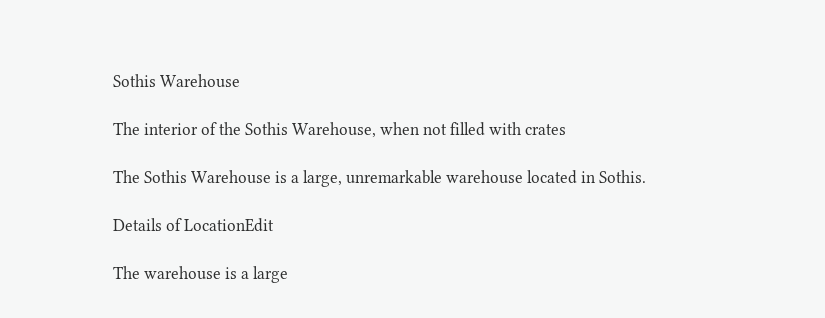Sothis Warehouse

The interior of the Sothis Warehouse, when not filled with crates

The Sothis Warehouse is a large, unremarkable warehouse located in Sothis.

Details of LocationEdit

The warehouse is a large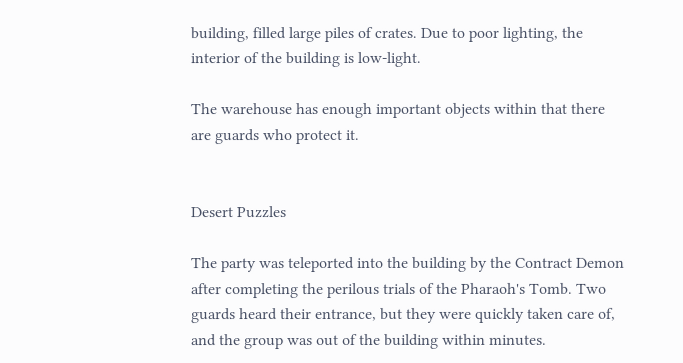building, filled large piles of crates. Due to poor lighting, the interior of the building is low-light.

The warehouse has enough important objects within that there are guards who protect it.


Desert Puzzles

The party was teleported into the building by the Contract Demon after completing the perilous trials of the Pharaoh's Tomb. Two guards heard their entrance, but they were quickly taken care of, and the group was out of the building within minutes.